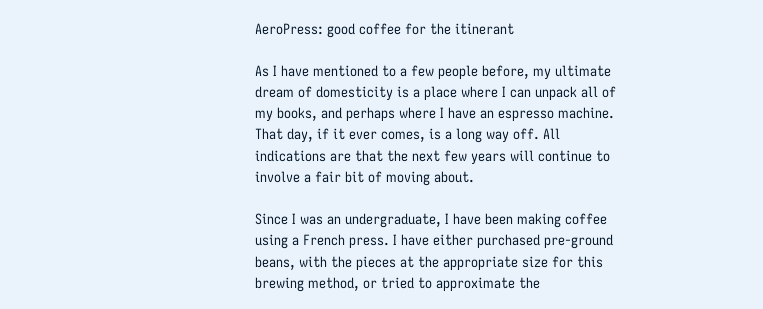AeroPress: good coffee for the itinerant

As I have mentioned to a few people before, my ultimate dream of domesticity is a place where I can unpack all of my books, and perhaps where I have an espresso machine. That day, if it ever comes, is a long way off. All indications are that the next few years will continue to involve a fair bit of moving about.

Since I was an undergraduate, I have been making coffee using a French press. I have either purchased pre-ground beans, with the pieces at the appropriate size for this brewing method, or tried to approximate the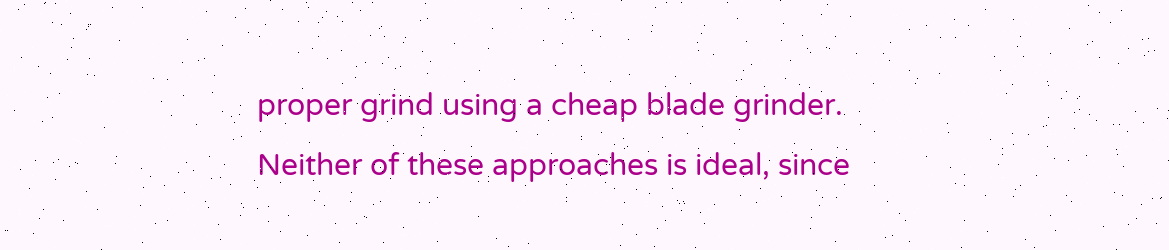proper grind using a cheap blade grinder. Neither of these approaches is ideal, since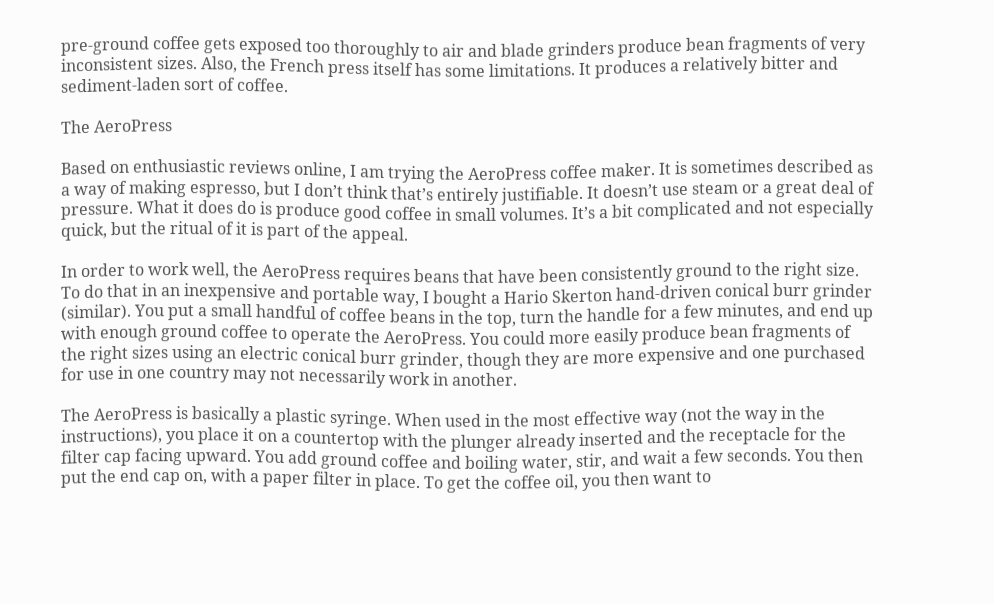pre-ground coffee gets exposed too thoroughly to air and blade grinders produce bean fragments of very inconsistent sizes. Also, the French press itself has some limitations. It produces a relatively bitter and sediment-laden sort of coffee.

The AeroPress

Based on enthusiastic reviews online, I am trying the AeroPress coffee maker. It is sometimes described as a way of making espresso, but I don’t think that’s entirely justifiable. It doesn’t use steam or a great deal of pressure. What it does do is produce good coffee in small volumes. It’s a bit complicated and not especially quick, but the ritual of it is part of the appeal.

In order to work well, the AeroPress requires beans that have been consistently ground to the right size. To do that in an inexpensive and portable way, I bought a Hario Skerton hand-driven conical burr grinder (similar). You put a small handful of coffee beans in the top, turn the handle for a few minutes, and end up with enough ground coffee to operate the AeroPress. You could more easily produce bean fragments of the right sizes using an electric conical burr grinder, though they are more expensive and one purchased for use in one country may not necessarily work in another.

The AeroPress is basically a plastic syringe. When used in the most effective way (not the way in the instructions), you place it on a countertop with the plunger already inserted and the receptacle for the filter cap facing upward. You add ground coffee and boiling water, stir, and wait a few seconds. You then put the end cap on, with a paper filter in place. To get the coffee oil, you then want to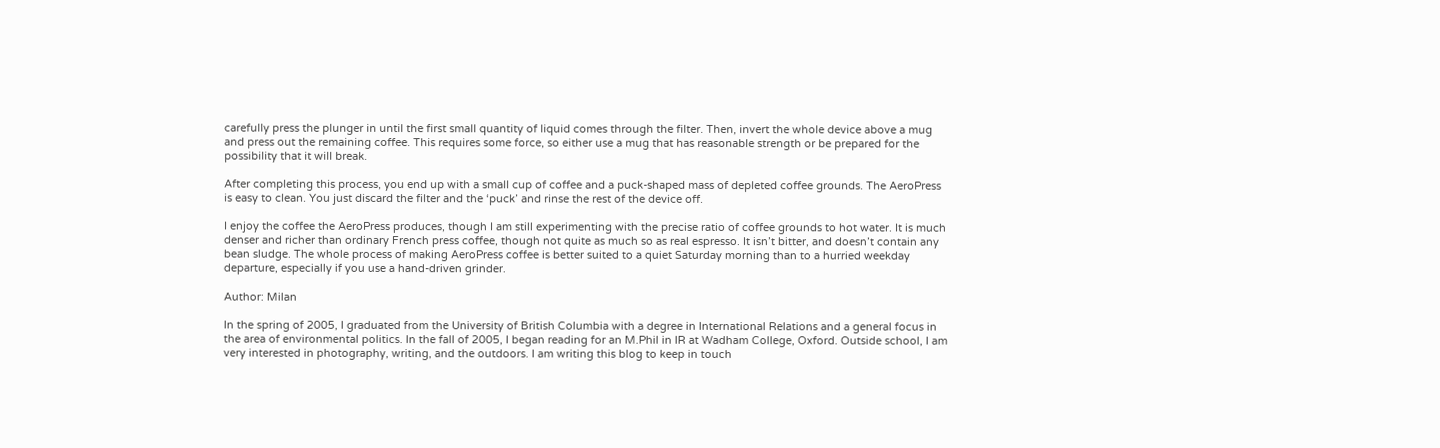carefully press the plunger in until the first small quantity of liquid comes through the filter. Then, invert the whole device above a mug and press out the remaining coffee. This requires some force, so either use a mug that has reasonable strength or be prepared for the possibility that it will break.

After completing this process, you end up with a small cup of coffee and a puck-shaped mass of depleted coffee grounds. The AeroPress is easy to clean. You just discard the filter and the ‘puck’ and rinse the rest of the device off.

I enjoy the coffee the AeroPress produces, though I am still experimenting with the precise ratio of coffee grounds to hot water. It is much denser and richer than ordinary French press coffee, though not quite as much so as real espresso. It isn’t bitter, and doesn’t contain any bean sludge. The whole process of making AeroPress coffee is better suited to a quiet Saturday morning than to a hurried weekday departure, especially if you use a hand-driven grinder.

Author: Milan

In the spring of 2005, I graduated from the University of British Columbia with a degree in International Relations and a general focus in the area of environmental politics. In the fall of 2005, I began reading for an M.Phil in IR at Wadham College, Oxford. Outside school, I am very interested in photography, writing, and the outdoors. I am writing this blog to keep in touch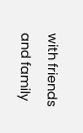with friends and family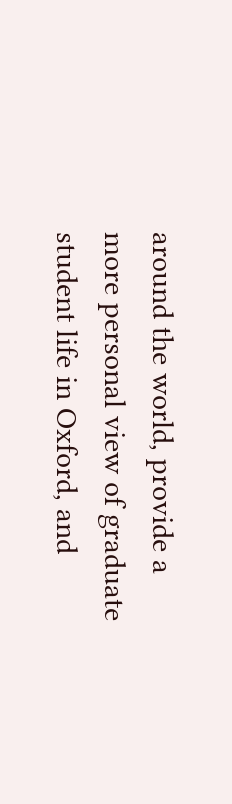around the world, provide a more personal view of graduate student life in Oxford, and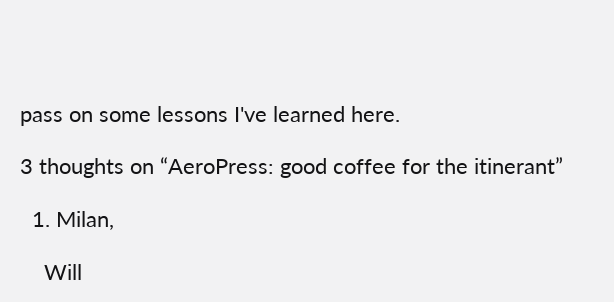pass on some lessons I've learned here.

3 thoughts on “AeroPress: good coffee for the itinerant”

  1. Milan,

    Will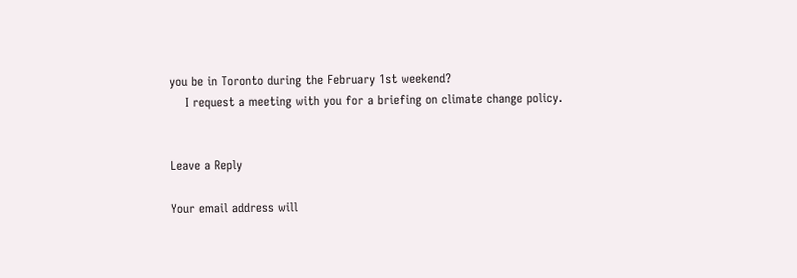you be in Toronto during the February 1st weekend?
    I request a meeting with you for a briefing on climate change policy.


Leave a Reply

Your email address will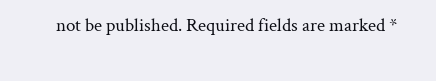not be published. Required fields are marked *